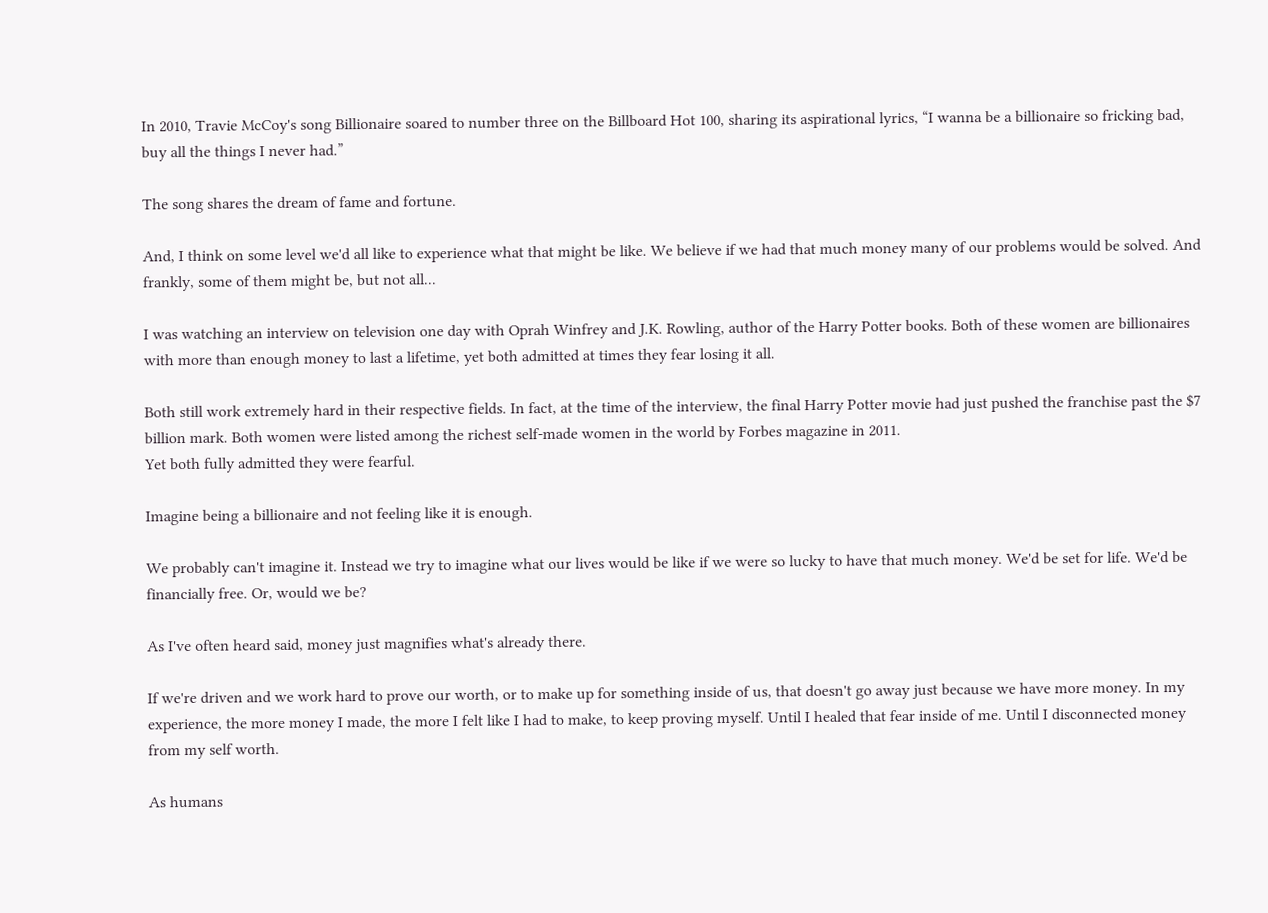In 2010, Travie McCoy's song Billionaire soared to number three on the Billboard Hot 100, sharing its aspirational lyrics, “I wanna be a billionaire so fricking bad, buy all the things I never had.”

The song shares the dream of fame and fortune.

And, I think on some level we'd all like to experience what that might be like. We believe if we had that much money many of our problems would be solved. And frankly, some of them might be, but not all...

I was watching an interview on television one day with Oprah Winfrey and J.K. Rowling, author of the Harry Potter books. Both of these women are billionaires with more than enough money to last a lifetime, yet both admitted at times they fear losing it all.

Both still work extremely hard in their respective fields. In fact, at the time of the interview, the final Harry Potter movie had just pushed the franchise past the $7 billion mark. Both women were listed among the richest self-made women in the world by Forbes magazine in 2011.
Yet both fully admitted they were fearful.

Imagine being a billionaire and not feeling like it is enough.

We probably can't imagine it. Instead we try to imagine what our lives would be like if we were so lucky to have that much money. We'd be set for life. We'd be financially free. Or, would we be?

As I've often heard said, money just magnifies what's already there.

If we're driven and we work hard to prove our worth, or to make up for something inside of us, that doesn't go away just because we have more money. In my experience, the more money I made, the more I felt like I had to make, to keep proving myself. Until I healed that fear inside of me. Until I disconnected money from my self worth.

As humans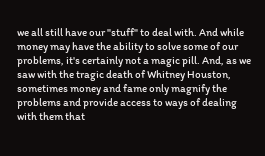we all still have our "stuff" to deal with. And while money may have the ability to solve some of our problems, it's certainly not a magic pill. And, as we saw with the tragic death of Whitney Houston, sometimes money and fame only magnify the problems and provide access to ways of dealing with them that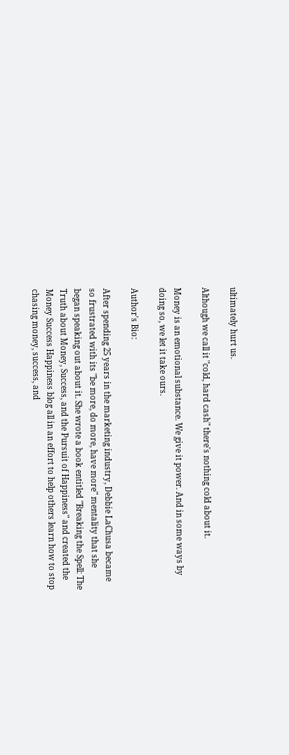ultimately hurt us.

Although we call it "cold, hard cash" there's nothing cold about it.

Money is an emotional substance. We give it power. And in some ways by doing so, we let it take ours.

Author's Bio:

After spending 25 years in the marketing industry, Debbie LaChusa became so frustrated with its "be more, do more, have more" mentality that she began speaking out about it. She wrote a book entitled "Breaking the Spell: The Truth about Money, Success, and the Pursuit of Happiness" and created the Money Success Happiness blog all in an effort to help others learn how to stop chasing money, success, and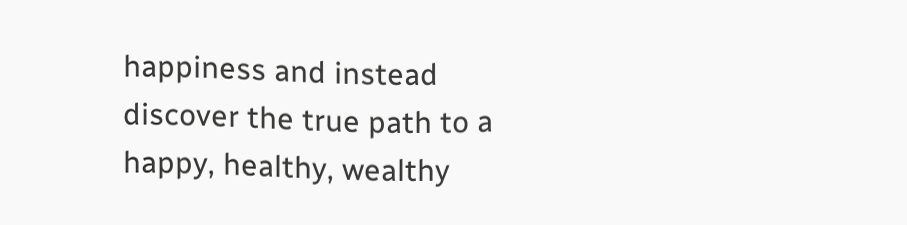happiness and instead discover the true path to a happy, healthy, wealthy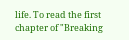life. To read the first chapter of "Breaking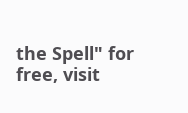the Spell" for free, visit